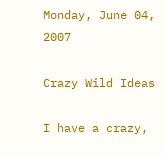Monday, June 04, 2007

Crazy Wild Ideas

I have a crazy,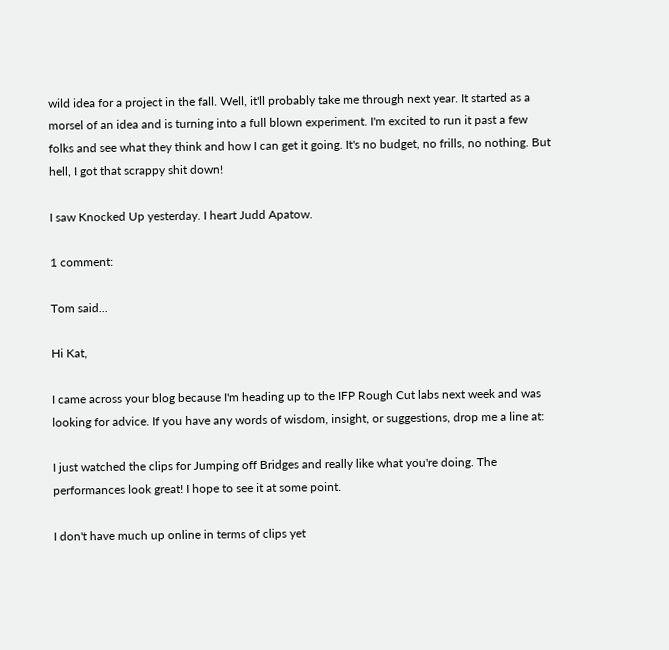wild idea for a project in the fall. Well, it'll probably take me through next year. It started as a morsel of an idea and is turning into a full blown experiment. I'm excited to run it past a few folks and see what they think and how I can get it going. It's no budget, no frills, no nothing. But hell, I got that scrappy shit down!

I saw Knocked Up yesterday. I heart Judd Apatow.

1 comment:

Tom said...

Hi Kat,

I came across your blog because I'm heading up to the IFP Rough Cut labs next week and was looking for advice. If you have any words of wisdom, insight, or suggestions, drop me a line at:

I just watched the clips for Jumping off Bridges and really like what you're doing. The performances look great! I hope to see it at some point.

I don't have much up online in terms of clips yet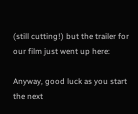(still cutting!) but the trailer for our film just went up here:

Anyway, good luck as you start the next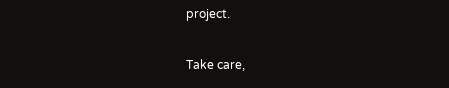project.

Take care,